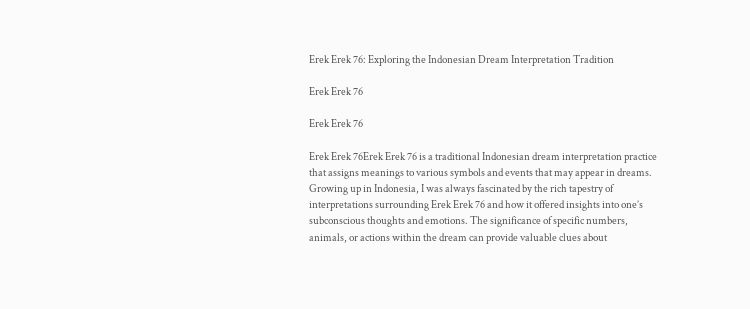Erek Erek 76: Exploring the Indonesian Dream Interpretation Tradition

Erek Erek 76

Erek Erek 76

Erek Erek 76Erek Erek 76 is a traditional Indonesian dream interpretation practice that assigns meanings to various symbols and events that may appear in dreams. Growing up in Indonesia, I was always fascinated by the rich tapestry of interpretations surrounding Erek Erek 76 and how it offered insights into one’s subconscious thoughts and emotions. The significance of specific numbers, animals, or actions within the dream can provide valuable clues about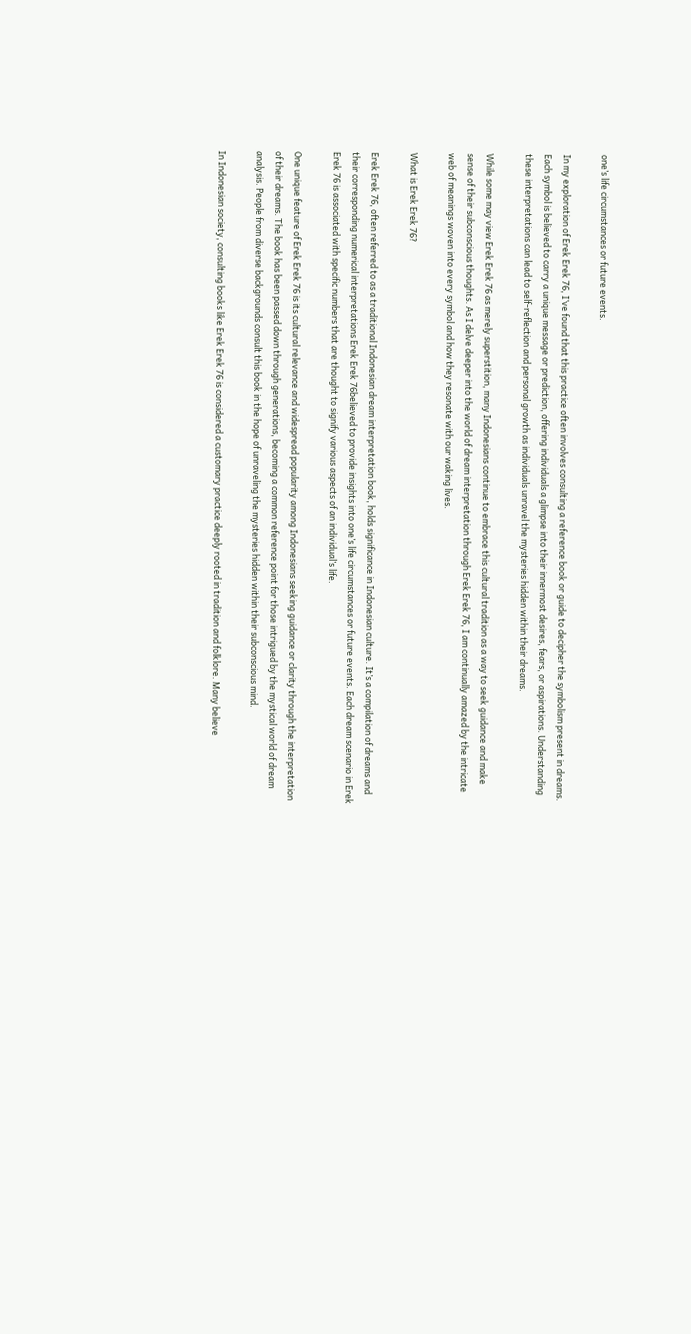one’s life circumstances or future events.

In my exploration of Erek Erek 76, I’ve found that this practice often involves consulting a reference book or guide to decipher the symbolism present in dreams. Each symbol is believed to carry a unique message or prediction, offering individuals a glimpse into their innermost desires, fears, or aspirations. Understanding these interpretations can lead to self-reflection and personal growth as individuals unravel the mysteries hidden within their dreams.

While some may view Erek Erek 76 as merely superstition, many Indonesians continue to embrace this cultural tradition as a way to seek guidance and make sense of their subconscious thoughts. As I delve deeper into the world of dream interpretation through Erek Erek 76, I am continually amazed by the intricate web of meanings woven into every symbol and how they resonate with our waking lives.

What is Erek Erek 76?

Erek Erek 76, often referred to as a traditional Indonesian dream interpretation book, holds significance in Indonesian culture. It’s a compilation of dreams and their corresponding numerical interpretations Erek Erek 76believed to provide insights into one’s life circumstances or future events. Each dream scenario in Erek Erek 76 is associated with specific numbers that are thought to signify various aspects of an individual’s life.

One unique feature of Erek Erek 76 is its cultural relevance and widespread popularity among Indonesians seeking guidance or clarity through the interpretation of their dreams. The book has been passed down through generations, becoming a common reference point for those intrigued by the mystical world of dream analysis. People from diverse backgrounds consult this book in the hope of unraveling the mysteries hidden within their subconscious mind.

In Indonesian society, consulting books like Erek Erek 76 is considered a customary practice deeply rooted in tradition and folklore. Many believe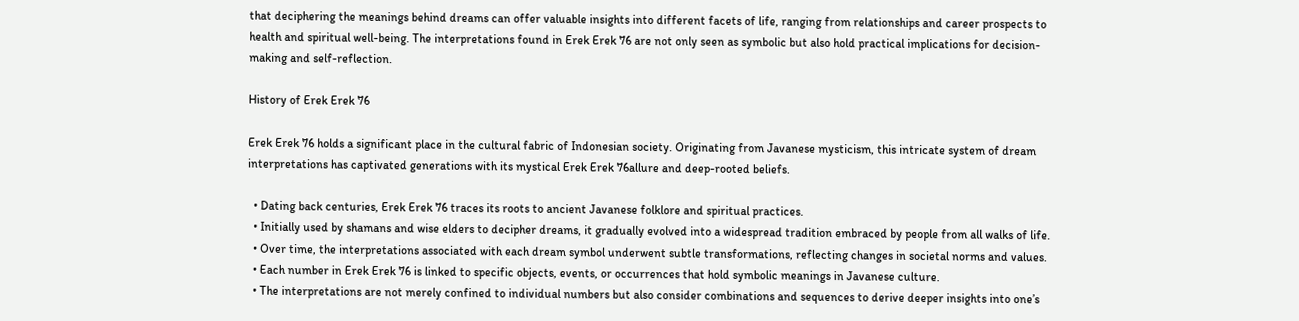that deciphering the meanings behind dreams can offer valuable insights into different facets of life, ranging from relationships and career prospects to health and spiritual well-being. The interpretations found in Erek Erek 76 are not only seen as symbolic but also hold practical implications for decision-making and self-reflection.

History of Erek Erek 76

Erek Erek 76 holds a significant place in the cultural fabric of Indonesian society. Originating from Javanese mysticism, this intricate system of dream interpretations has captivated generations with its mystical Erek Erek 76allure and deep-rooted beliefs.

  • Dating back centuries, Erek Erek 76 traces its roots to ancient Javanese folklore and spiritual practices.
  • Initially used by shamans and wise elders to decipher dreams, it gradually evolved into a widespread tradition embraced by people from all walks of life.
  • Over time, the interpretations associated with each dream symbol underwent subtle transformations, reflecting changes in societal norms and values.
  • Each number in Erek Erek 76 is linked to specific objects, events, or occurrences that hold symbolic meanings in Javanese culture.
  • The interpretations are not merely confined to individual numbers but also consider combinations and sequences to derive deeper insights into one’s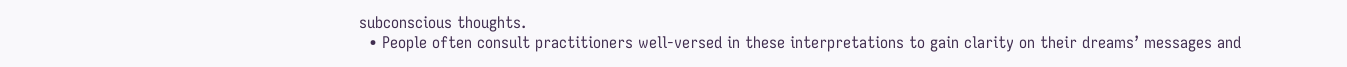subconscious thoughts.
  • People often consult practitioners well-versed in these interpretations to gain clarity on their dreams’ messages and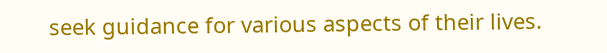seek guidance for various aspects of their lives.